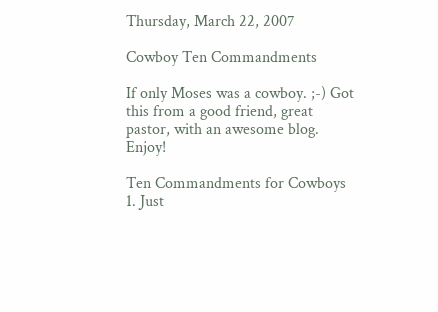Thursday, March 22, 2007

Cowboy Ten Commandments

If only Moses was a cowboy. ;-) Got this from a good friend, great pastor, with an awesome blog. Enjoy!

Ten Commandments for Cowboys
1. Just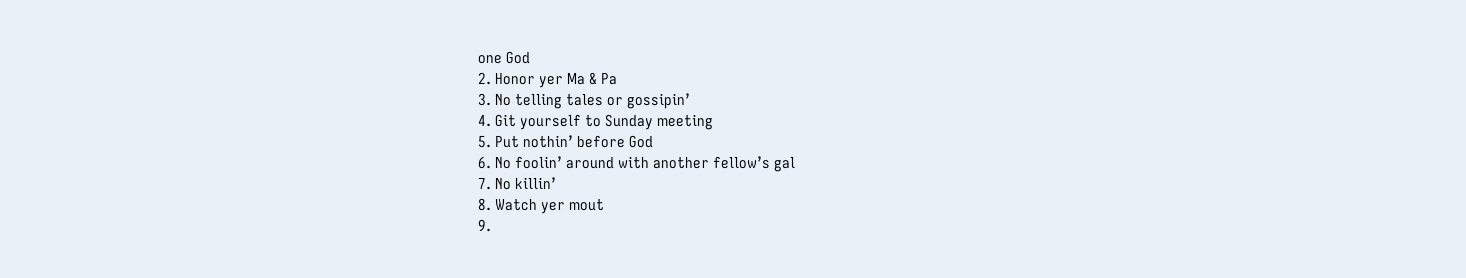one God
2. Honor yer Ma & Pa
3. No telling tales or gossipin’
4. Git yourself to Sunday meeting
5. Put nothin’ before God
6. No foolin’ around with another fellow’s gal
7. No killin’
8. Watch yer mout
9.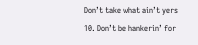Don’t take what ain’t yers
10. Don’t be hankerin’ for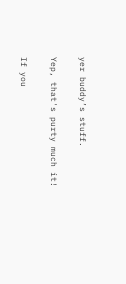yer buddy’s stuff.

Yep, that's purty much it!

If you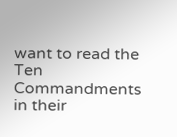want to read the Ten Commandments in their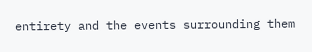entirety and the events surrounding them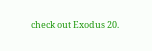check out Exodus 20.